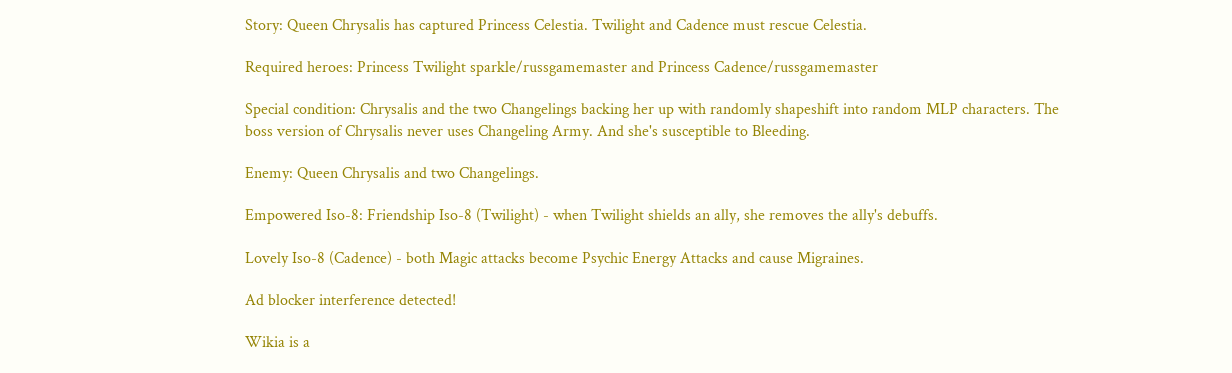Story: Queen Chrysalis has captured Princess Celestia. Twilight and Cadence must rescue Celestia.

Required heroes: Princess Twilight sparkle/russgamemaster and Princess Cadence/russgamemaster

Special condition: Chrysalis and the two Changelings backing her up with randomly shapeshift into random MLP characters. The boss version of Chrysalis never uses Changeling Army. And she's susceptible to Bleeding.

Enemy: Queen Chrysalis and two Changelings.

Empowered Iso-8: Friendship Iso-8 (Twilight) - when Twilight shields an ally, she removes the ally's debuffs.

Lovely Iso-8 (Cadence) - both Magic attacks become Psychic Energy Attacks and cause Migraines.

Ad blocker interference detected!

Wikia is a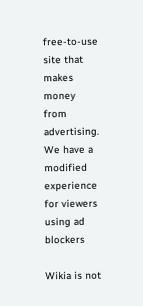free-to-use site that makes money from advertising. We have a modified experience for viewers using ad blockers

Wikia is not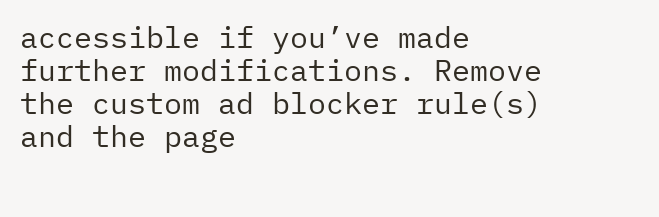accessible if you’ve made further modifications. Remove the custom ad blocker rule(s) and the page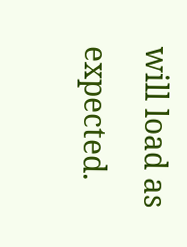will load as expected.